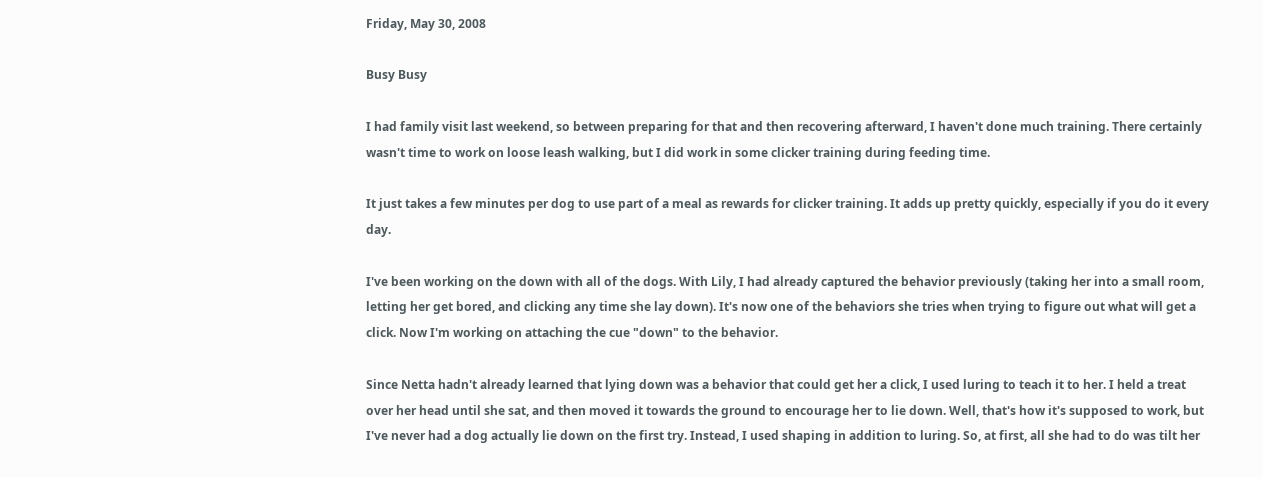Friday, May 30, 2008

Busy Busy

I had family visit last weekend, so between preparing for that and then recovering afterward, I haven't done much training. There certainly wasn't time to work on loose leash walking, but I did work in some clicker training during feeding time.

It just takes a few minutes per dog to use part of a meal as rewards for clicker training. It adds up pretty quickly, especially if you do it every day.

I've been working on the down with all of the dogs. With Lily, I had already captured the behavior previously (taking her into a small room, letting her get bored, and clicking any time she lay down). It's now one of the behaviors she tries when trying to figure out what will get a click. Now I'm working on attaching the cue "down" to the behavior.

Since Netta hadn't already learned that lying down was a behavior that could get her a click, I used luring to teach it to her. I held a treat over her head until she sat, and then moved it towards the ground to encourage her to lie down. Well, that's how it's supposed to work, but I've never had a dog actually lie down on the first try. Instead, I used shaping in addition to luring. So, at first, all she had to do was tilt her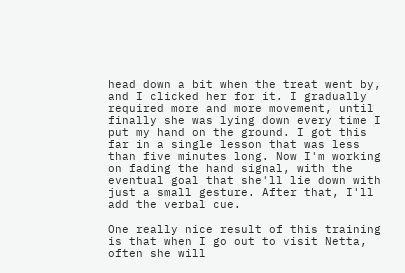head down a bit when the treat went by, and I clicked her for it. I gradually required more and more movement, until finally she was lying down every time I put my hand on the ground. I got this far in a single lesson that was less than five minutes long. Now I'm working on fading the hand signal, with the eventual goal that she'll lie down with just a small gesture. After that, I'll add the verbal cue.

One really nice result of this training is that when I go out to visit Netta, often she will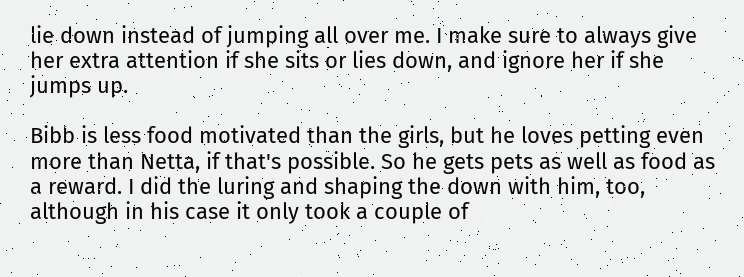lie down instead of jumping all over me. I make sure to always give her extra attention if she sits or lies down, and ignore her if she jumps up.

Bibb is less food motivated than the girls, but he loves petting even more than Netta, if that's possible. So he gets pets as well as food as a reward. I did the luring and shaping the down with him, too, although in his case it only took a couple of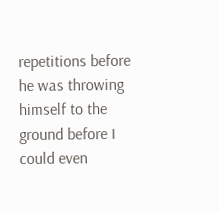repetitions before he was throwing himself to the ground before I could even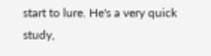start to lure. He's a very quick study,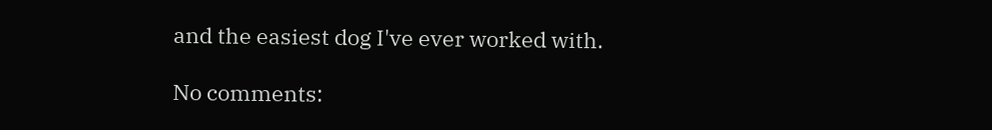and the easiest dog I've ever worked with.

No comments: